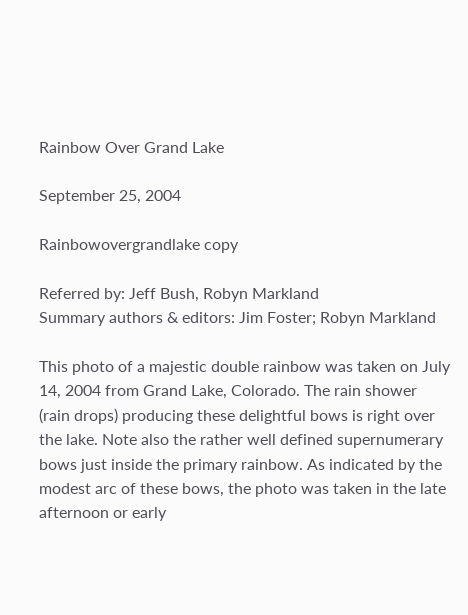Rainbow Over Grand Lake

September 25, 2004

Rainbowovergrandlake copy

Referred by: Jeff Bush, Robyn Markland
Summary authors & editors: Jim Foster; Robyn Markland

This photo of a majestic double rainbow was taken on July 14, 2004 from Grand Lake, Colorado. The rain shower (rain drops) producing these delightful bows is right over the lake. Note also the rather well defined supernumerary bows just inside the primary rainbow. As indicated by the modest arc of these bows, the photo was taken in the late afternoon or early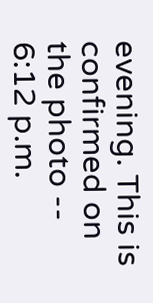evening. This is confirmed on the photo -- 6:12 p.m.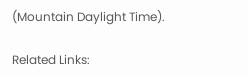(Mountain Daylight Time).

Related Links: